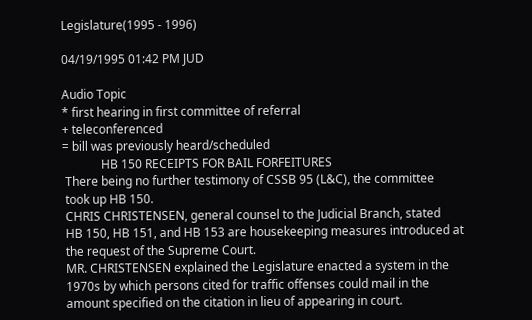Legislature(1995 - 1996)

04/19/1995 01:42 PM JUD

Audio Topic
* first hearing in first committee of referral
+ teleconferenced
= bill was previously heard/scheduled
             HB 150 RECEIPTS FOR BAIL FORFEITURES
 There being no further testimony of CSSB 95 (L&C), the committee
 took up HB 150.
 CHRIS CHRISTENSEN, general counsel to the Judicial Branch, stated
 HB 150, HB 151, and HB 153 are housekeeping measures introduced at
 the request of the Supreme Court.
 MR. CHRISTENSEN explained the Legislature enacted a system in the
 1970s by which persons cited for traffic offenses could mail in the
 amount specified on the citation in lieu of appearing in court.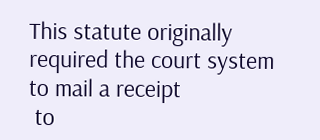This statute originally required the court system to mail a receipt
 to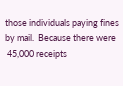those individuals paying fines by mail.  Because there were
 45,000 receipts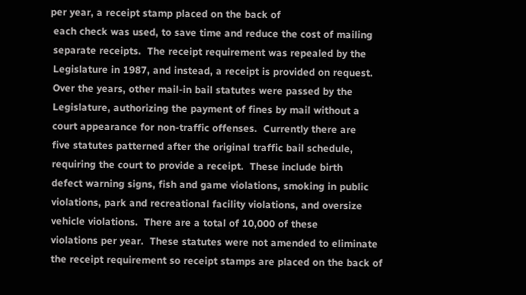per year, a receipt stamp placed on the back of
 each check was used, to save time and reduce the cost of mailing
 separate receipts.  The receipt requirement was repealed by the
 Legislature in 1987, and instead, a receipt is provided on request.
 Over the years, other mail-in bail statutes were passed by the
 Legislature, authorizing the payment of fines by mail without a
 court appearance for non-traffic offenses.  Currently there are
 five statutes patterned after the original traffic bail schedule,
 requiring the court to provide a receipt.  These include birth
 defect warning signs, fish and game violations, smoking in public
 violations, park and recreational facility violations, and oversize
 vehicle violations.  There are a total of 10,000 of these
 violations per year.  These statutes were not amended to eliminate
 the receipt requirement so receipt stamps are placed on the back of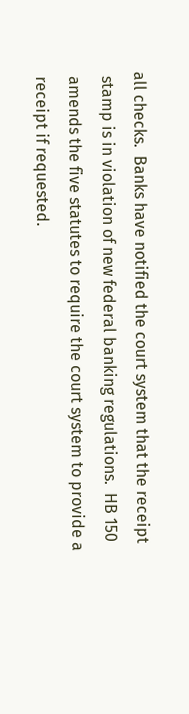all checks.  Banks have notified the court system that the receipt
 stamp is in violation of new federal banking regulations.  HB 150
 amends the five statutes to require the court system to provide a
 receipt if requested.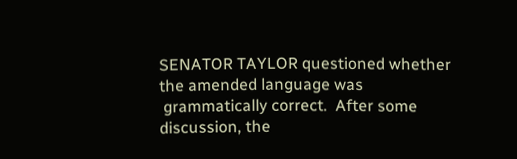SENATOR TAYLOR questioned whether the amended language was
 grammatically correct.  After some discussion, the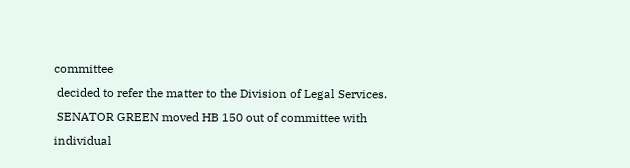committee
 decided to refer the matter to the Division of Legal Services.
 SENATOR GREEN moved HB 150 out of committee with individual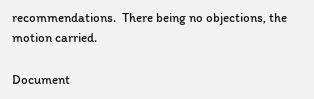recommendations.  There being no objections, the motion carried.

Document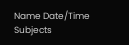Name Date/Time Subjects